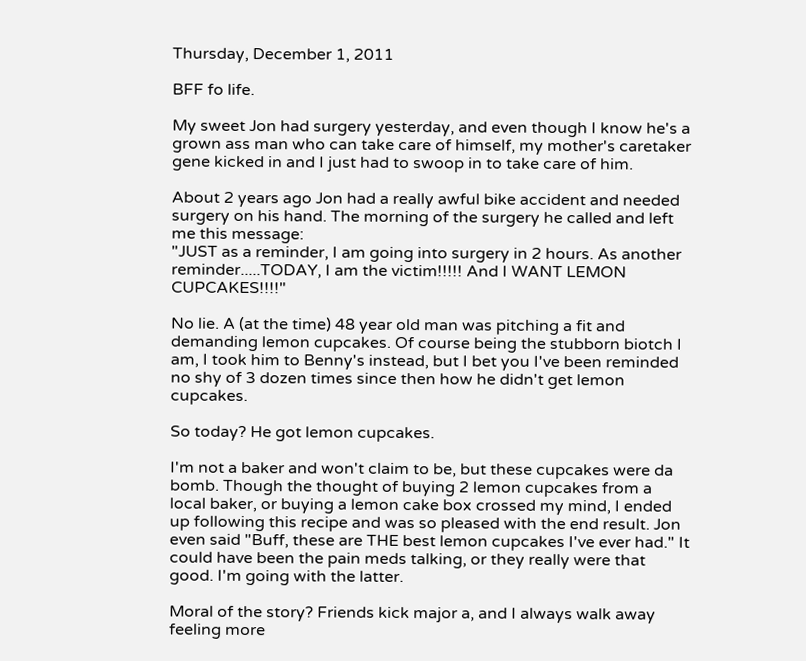Thursday, December 1, 2011

BFF fo life.

My sweet Jon had surgery yesterday, and even though I know he's a grown ass man who can take care of himself, my mother's caretaker gene kicked in and I just had to swoop in to take care of him.

About 2 years ago Jon had a really awful bike accident and needed surgery on his hand. The morning of the surgery he called and left me this message:
"JUST as a reminder, I am going into surgery in 2 hours. As another reminder.....TODAY, I am the victim!!!!! And I WANT LEMON CUPCAKES!!!!"

No lie. A (at the time) 48 year old man was pitching a fit and demanding lemon cupcakes. Of course being the stubborn biotch I am, I took him to Benny's instead, but I bet you I've been reminded no shy of 3 dozen times since then how he didn't get lemon cupcakes.

So today? He got lemon cupcakes.

I'm not a baker and won't claim to be, but these cupcakes were da bomb. Though the thought of buying 2 lemon cupcakes from a local baker, or buying a lemon cake box crossed my mind, I ended up following this recipe and was so pleased with the end result. Jon even said "Buff, these are THE best lemon cupcakes I've ever had." It could have been the pain meds talking, or they really were that good. I'm going with the latter.

Moral of the story? Friends kick major a, and I always walk away feeling more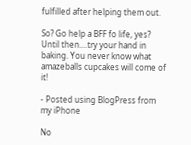fulfilled after helping them out.

So? Go help a BFF fo life, yes? Until then....try your hand in baking. You never know what amazeballs cupcakes will come of it!

- Posted using BlogPress from my iPhone

No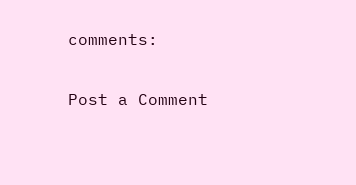comments:

Post a Comment